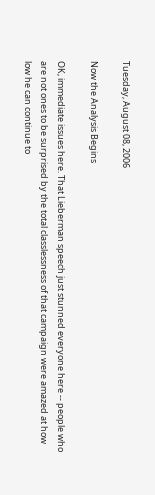Tuesday, August 08, 2006

Now the Analysis Begins

OK, immediate issues here. That Lieberman speech just stunned everyone here -- people who are not ones to be surprised by the total classlessness of that campaign were amazed at how low he can continue to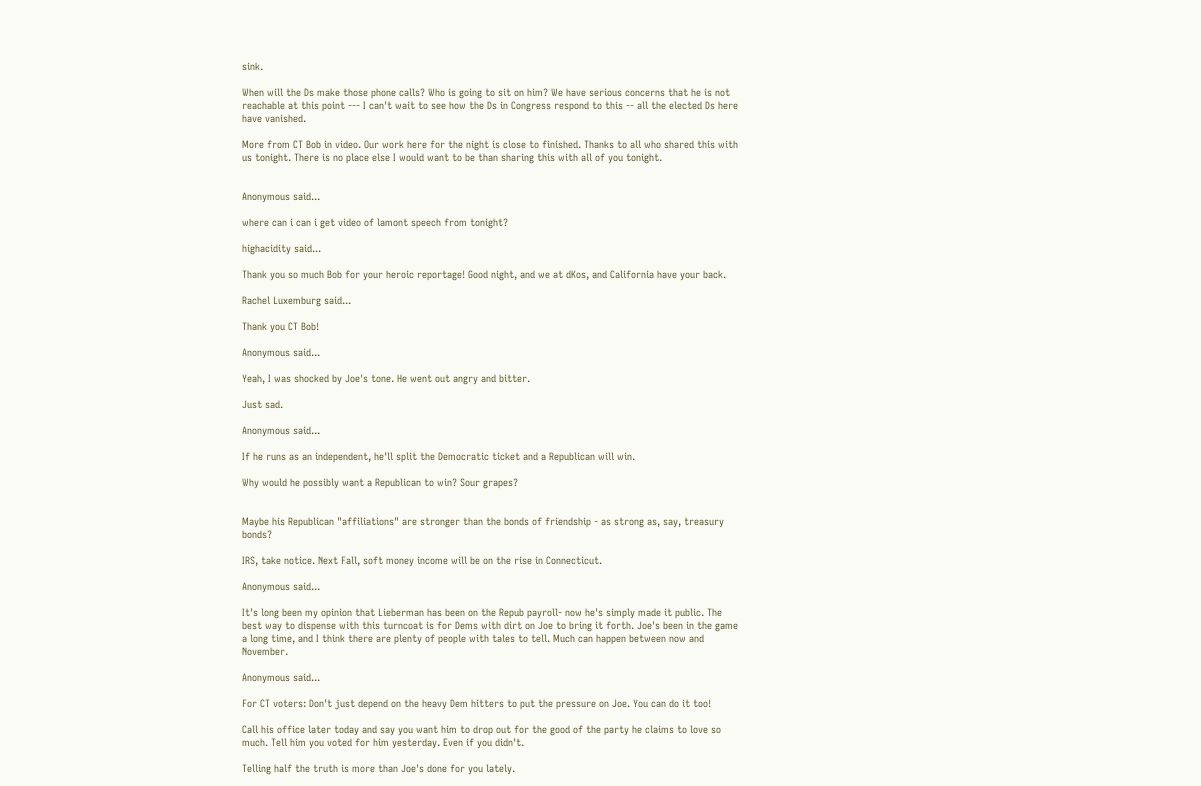sink.

When will the Ds make those phone calls? Who is going to sit on him? We have serious concerns that he is not reachable at this point --- I can't wait to see how the Ds in Congress respond to this -- all the elected Ds here have vanished.

More from CT Bob in video. Our work here for the night is close to finished. Thanks to all who shared this with us tonight. There is no place else I would want to be than sharing this with all of you tonight.


Anonymous said...

where can i can i get video of lamont speech from tonight?

highacidity said...

Thank you so much Bob for your heroic reportage! Good night, and we at dKos, and California have your back.

Rachel Luxemburg said...

Thank you CT Bob!

Anonymous said...

Yeah, I was shocked by Joe's tone. He went out angry and bitter.

Just sad.

Anonymous said...

If he runs as an independent, he'll split the Democratic ticket and a Republican will win.

Why would he possibly want a Republican to win? Sour grapes?


Maybe his Republican "affiliations" are stronger than the bonds of friendship - as strong as, say, treasury bonds?

IRS, take notice. Next Fall, soft money income will be on the rise in Connecticut.

Anonymous said...

It's long been my opinion that Lieberman has been on the Repub payroll- now he's simply made it public. The best way to dispense with this turncoat is for Dems with dirt on Joe to bring it forth. Joe's been in the game a long time, and I think there are plenty of people with tales to tell. Much can happen between now and November.

Anonymous said...

For CT voters: Don't just depend on the heavy Dem hitters to put the pressure on Joe. You can do it too!

Call his office later today and say you want him to drop out for the good of the party he claims to love so much. Tell him you voted for him yesterday. Even if you didn't.

Telling half the truth is more than Joe's done for you lately.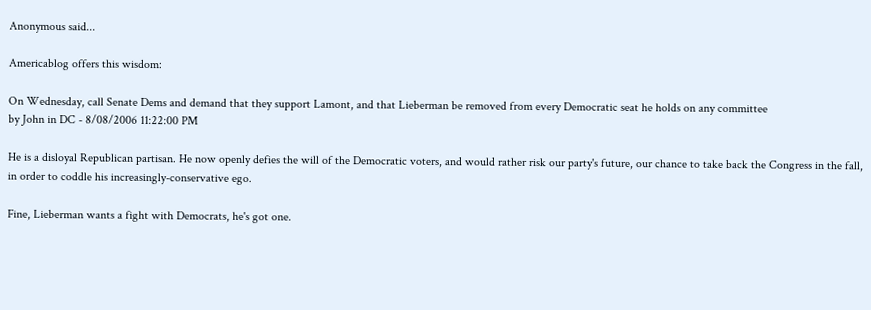Anonymous said...

Americablog offers this wisdom:

On Wednesday, call Senate Dems and demand that they support Lamont, and that Lieberman be removed from every Democratic seat he holds on any committee
by John in DC - 8/08/2006 11:22:00 PM

He is a disloyal Republican partisan. He now openly defies the will of the Democratic voters, and would rather risk our party's future, our chance to take back the Congress in the fall, in order to coddle his increasingly-conservative ego.

Fine, Lieberman wants a fight with Democrats, he's got one.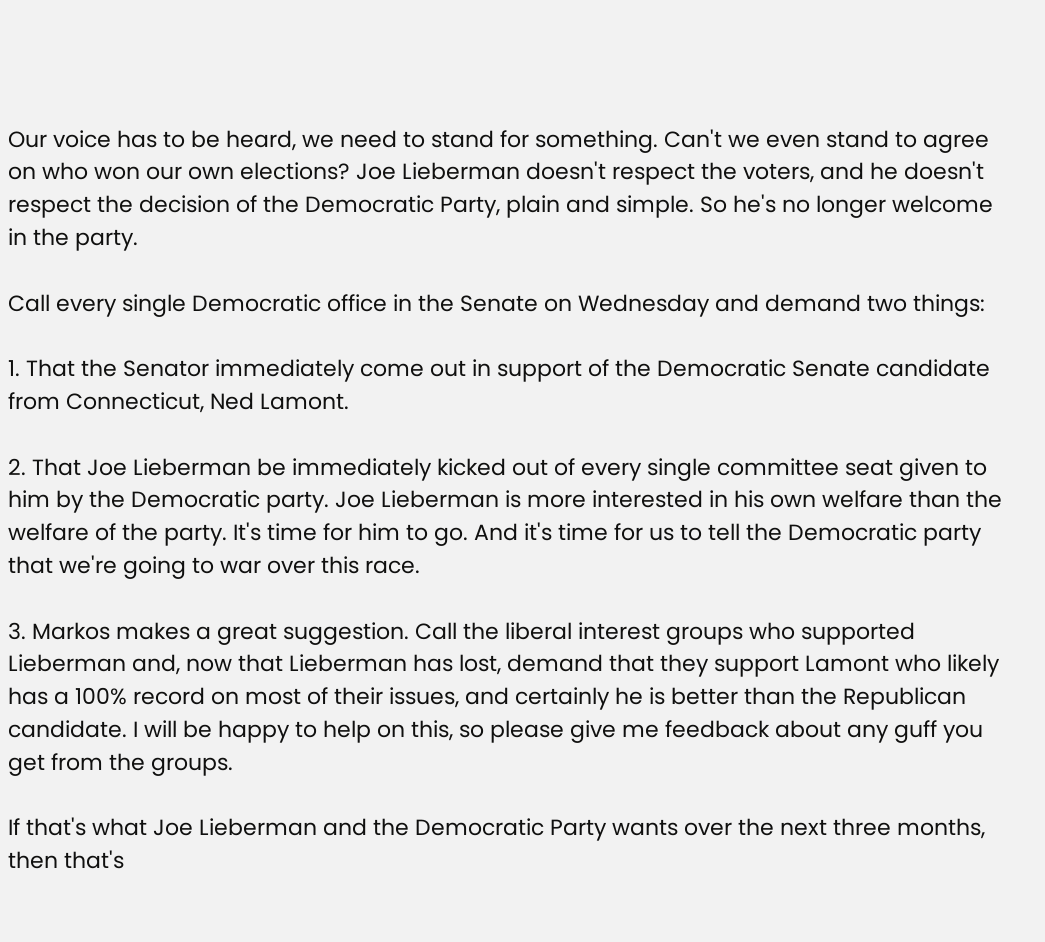Our voice has to be heard, we need to stand for something. Can't we even stand to agree on who won our own elections? Joe Lieberman doesn't respect the voters, and he doesn't respect the decision of the Democratic Party, plain and simple. So he's no longer welcome in the party.

Call every single Democratic office in the Senate on Wednesday and demand two things:

1. That the Senator immediately come out in support of the Democratic Senate candidate from Connecticut, Ned Lamont.

2. That Joe Lieberman be immediately kicked out of every single committee seat given to him by the Democratic party. Joe Lieberman is more interested in his own welfare than the welfare of the party. It's time for him to go. And it's time for us to tell the Democratic party that we're going to war over this race.

3. Markos makes a great suggestion. Call the liberal interest groups who supported Lieberman and, now that Lieberman has lost, demand that they support Lamont who likely has a 100% record on most of their issues, and certainly he is better than the Republican candidate. I will be happy to help on this, so please give me feedback about any guff you get from the groups.

If that's what Joe Lieberman and the Democratic Party wants over the next three months, then that's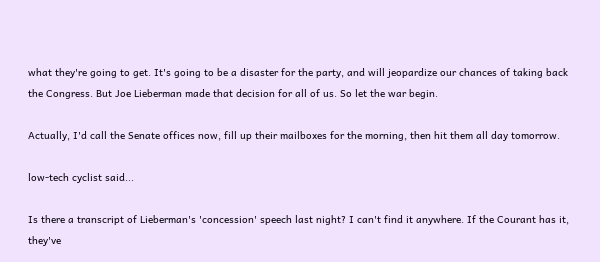what they're going to get. It's going to be a disaster for the party, and will jeopardize our chances of taking back the Congress. But Joe Lieberman made that decision for all of us. So let the war begin.

Actually, I'd call the Senate offices now, fill up their mailboxes for the morning, then hit them all day tomorrow.

low-tech cyclist said...

Is there a transcript of Lieberman's 'concession' speech last night? I can't find it anywhere. If the Courant has it, they've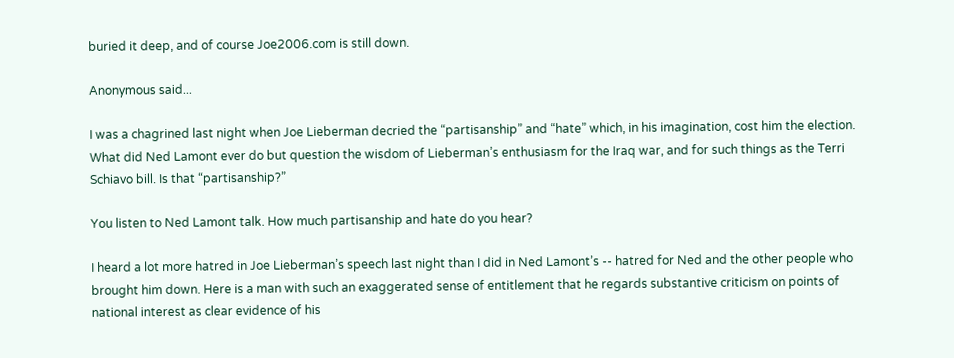buried it deep, and of course Joe2006.com is still down.

Anonymous said...

I was a chagrined last night when Joe Lieberman decried the “partisanship” and “hate” which, in his imagination, cost him the election. What did Ned Lamont ever do but question the wisdom of Lieberman’s enthusiasm for the Iraq war, and for such things as the Terri Schiavo bill. Is that “partisanship?”

You listen to Ned Lamont talk. How much partisanship and hate do you hear?

I heard a lot more hatred in Joe Lieberman’s speech last night than I did in Ned Lamont’s -- hatred for Ned and the other people who brought him down. Here is a man with such an exaggerated sense of entitlement that he regards substantive criticism on points of national interest as clear evidence of his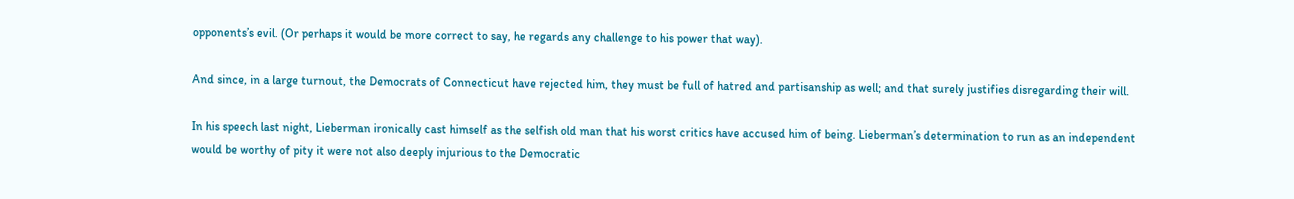opponents’s evil. (Or perhaps it would be more correct to say, he regards any challenge to his power that way).

And since, in a large turnout, the Democrats of Connecticut have rejected him, they must be full of hatred and partisanship as well; and that surely justifies disregarding their will.

In his speech last night, Lieberman ironically cast himself as the selfish old man that his worst critics have accused him of being. Lieberman’s determination to run as an independent would be worthy of pity it were not also deeply injurious to the Democratic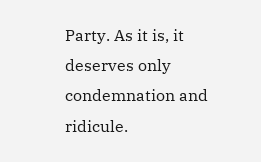Party. As it is, it deserves only condemnation and ridicule.